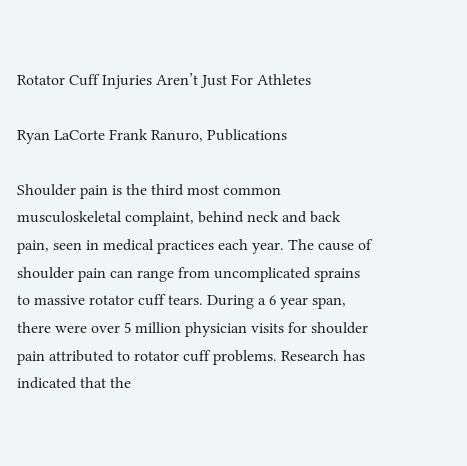Rotator Cuff Injuries Aren’t Just For Athletes

Ryan LaCorte Frank Ranuro, Publications

Shoulder pain is the third most common musculoskeletal complaint, behind neck and back pain, seen in medical practices each year. The cause of shoulder pain can range from uncomplicated sprains to massive rotator cuff tears. During a 6 year span, there were over 5 million physician visits for shoulder pain attributed to rotator cuff problems. Research has indicated that the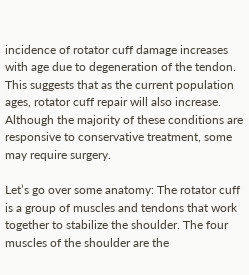incidence of rotator cuff damage increases with age due to degeneration of the tendon. This suggests that as the current population ages, rotator cuff repair will also increase. Although the majority of these conditions are responsive to conservative treatment, some may require surgery.

Let’s go over some anatomy: The rotator cuff is a group of muscles and tendons that work together to stabilize the shoulder. The four muscles of the shoulder are the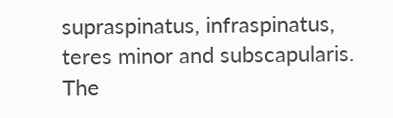supraspinatus, infraspinatus, teres minor and subscapularis. The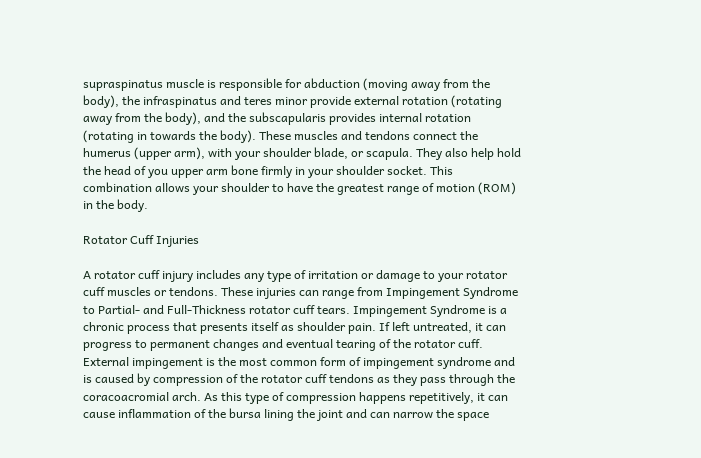supraspinatus muscle is responsible for abduction (moving away from the body), the infraspinatus and teres minor provide external rotation (rotating away from the body), and the subscapularis provides internal rotation (rotating in towards the body). These muscles and tendons connect the humerus (upper arm), with your shoulder blade, or scapula. They also help hold the head of you upper arm bone firmly in your shoulder socket. This combination allows your shoulder to have the greatest range of motion (ROM) in the body.

Rotator Cuff Injuries

A rotator cuff injury includes any type of irritation or damage to your rotator cuff muscles or tendons. These injuries can range from Impingement Syndrome to Partial- and Full-Thickness rotator cuff tears. Impingement Syndrome is a chronic process that presents itself as shoulder pain. If left untreated, it can progress to permanent changes and eventual tearing of the rotator cuff. External impingement is the most common form of impingement syndrome and is caused by compression of the rotator cuff tendons as they pass through the coracoacromial arch. As this type of compression happens repetitively, it can cause inflammation of the bursa lining the joint and can narrow the space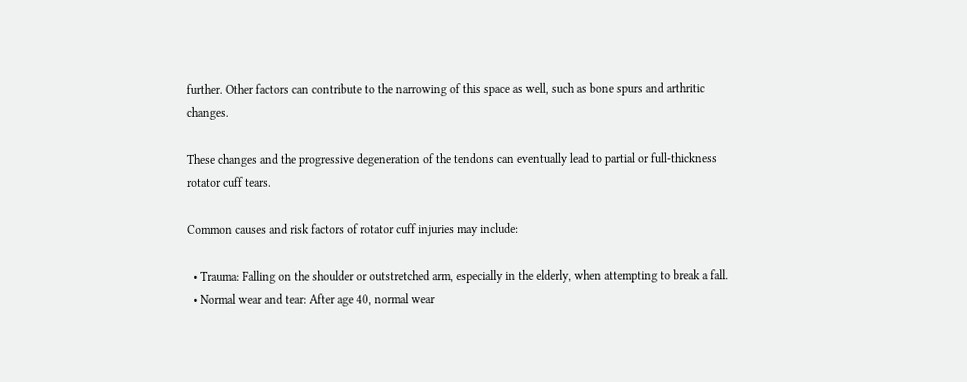further. Other factors can contribute to the narrowing of this space as well, such as bone spurs and arthritic changes.

These changes and the progressive degeneration of the tendons can eventually lead to partial or full-thickness rotator cuff tears.

Common causes and risk factors of rotator cuff injuries may include:

  • Trauma: Falling on the shoulder or outstretched arm, especially in the elderly, when attempting to break a fall.
  • Normal wear and tear: After age 40, normal wear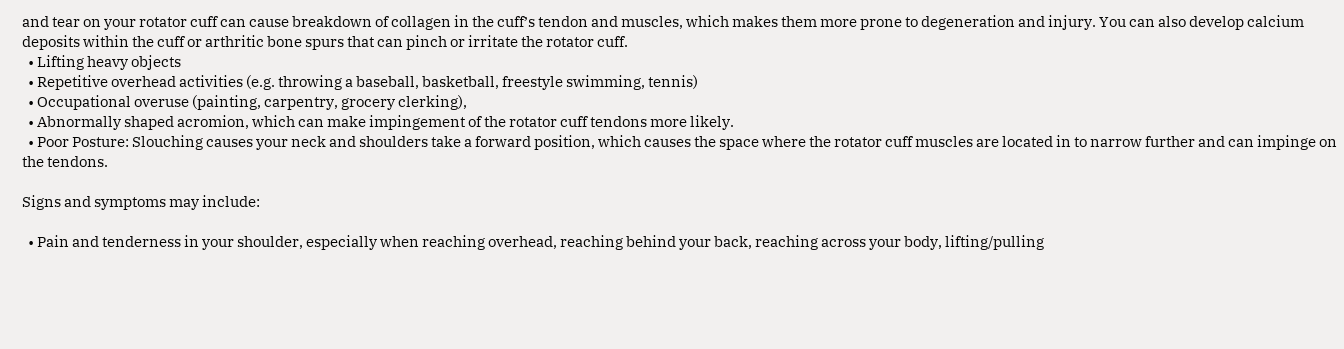and tear on your rotator cuff can cause breakdown of collagen in the cuff’s tendon and muscles, which makes them more prone to degeneration and injury. You can also develop calcium deposits within the cuff or arthritic bone spurs that can pinch or irritate the rotator cuff.
  • Lifting heavy objects
  • Repetitive overhead activities (e.g. throwing a baseball, basketball, freestyle swimming, tennis)
  • Occupational overuse (painting, carpentry, grocery clerking),
  • Abnormally shaped acromion, which can make impingement of the rotator cuff tendons more likely.
  • Poor Posture: Slouching causes your neck and shoulders take a forward position, which causes the space where the rotator cuff muscles are located in to narrow further and can impinge on the tendons.

Signs and symptoms may include:

  • Pain and tenderness in your shoulder, especially when reaching overhead, reaching behind your back, reaching across your body, lifting/pulling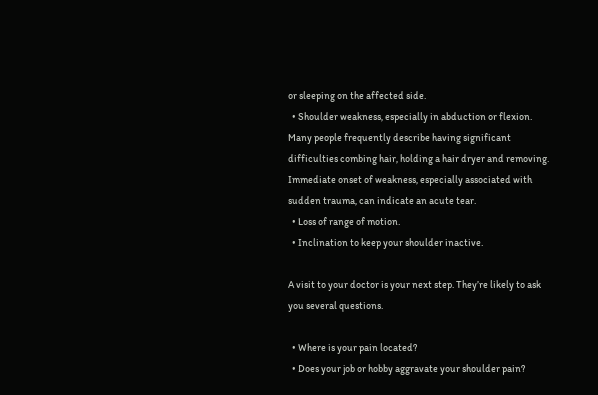or sleeping on the affected side.
  • Shoulder weakness, especially in abduction or flexion. Many people frequently describe having significant difficulties combing hair, holding a hair dryer and removing. Immediate onset of weakness, especially associated with sudden trauma, can indicate an acute tear.
  • Loss of range of motion.
  • Inclination to keep your shoulder inactive.

A visit to your doctor is your next step. They’re likely to ask you several questions.

  • Where is your pain located?
  • Does your job or hobby aggravate your shoulder pain?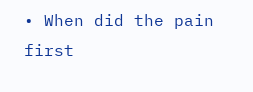• When did the pain first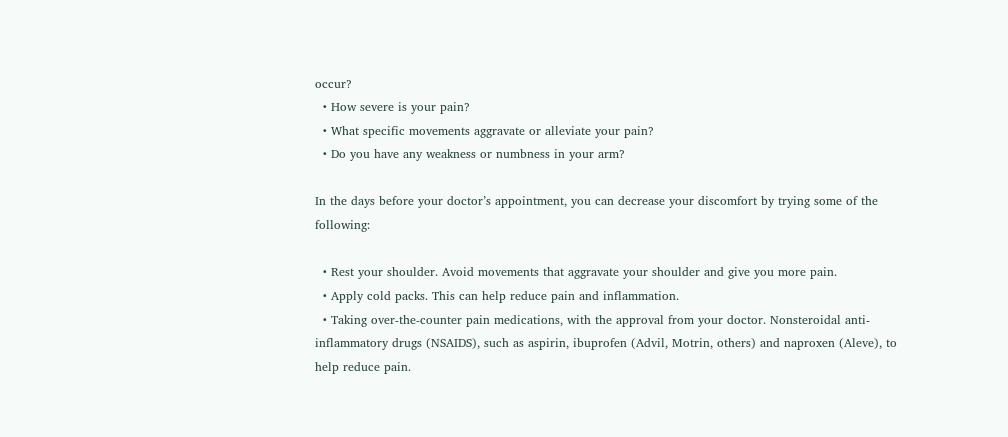occur?
  • How severe is your pain?
  • What specific movements aggravate or alleviate your pain?
  • Do you have any weakness or numbness in your arm?

In the days before your doctor’s appointment, you can decrease your discomfort by trying some of the following:

  • Rest your shoulder. Avoid movements that aggravate your shoulder and give you more pain.
  • Apply cold packs. This can help reduce pain and inflammation.
  • Taking over-the-counter pain medications, with the approval from your doctor. Nonsteroidal anti-inflammatory drugs (NSAIDS), such as aspirin, ibuprofen (Advil, Motrin, others) and naproxen (Aleve), to help reduce pain.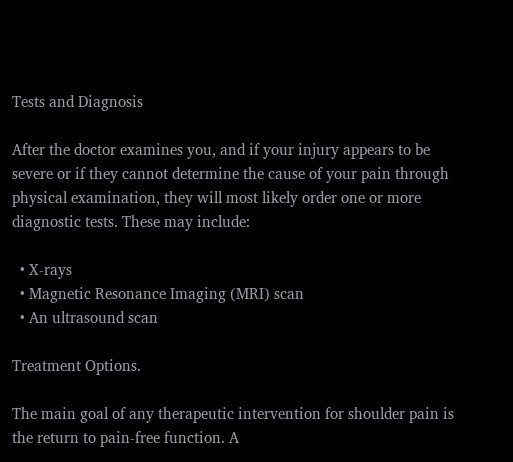Tests and Diagnosis

After the doctor examines you, and if your injury appears to be severe or if they cannot determine the cause of your pain through physical examination, they will most likely order one or more diagnostic tests. These may include:

  • X-rays
  • Magnetic Resonance Imaging (MRI) scan
  • An ultrasound scan

Treatment Options.

The main goal of any therapeutic intervention for shoulder pain is the return to pain-free function. A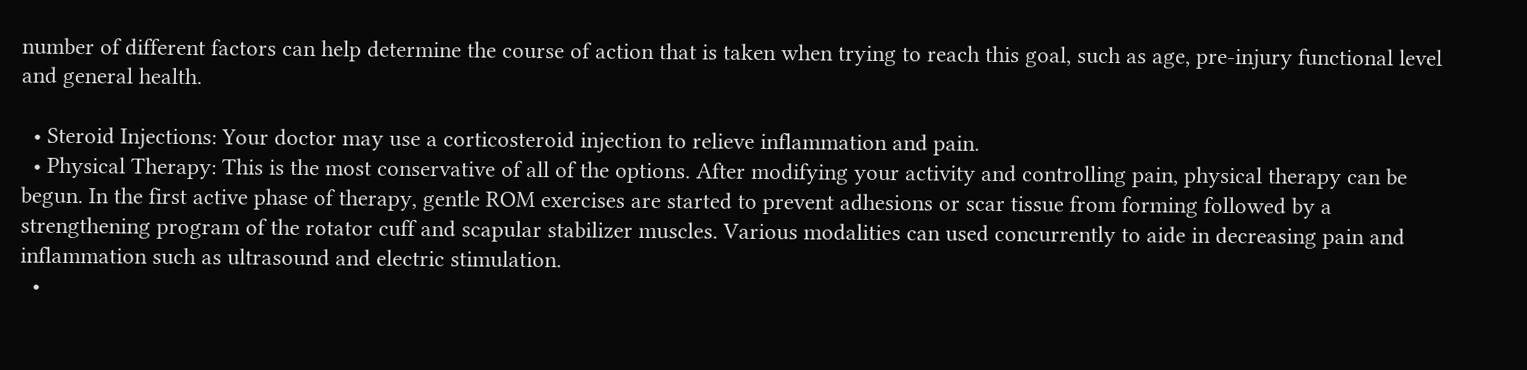number of different factors can help determine the course of action that is taken when trying to reach this goal, such as age, pre-injury functional level and general health.

  • Steroid Injections: Your doctor may use a corticosteroid injection to relieve inflammation and pain.
  • Physical Therapy: This is the most conservative of all of the options. After modifying your activity and controlling pain, physical therapy can be begun. In the first active phase of therapy, gentle ROM exercises are started to prevent adhesions or scar tissue from forming followed by a strengthening program of the rotator cuff and scapular stabilizer muscles. Various modalities can used concurrently to aide in decreasing pain and inflammation such as ultrasound and electric stimulation.
  •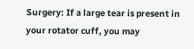Surgery: If a large tear is present in your rotator cuff, you may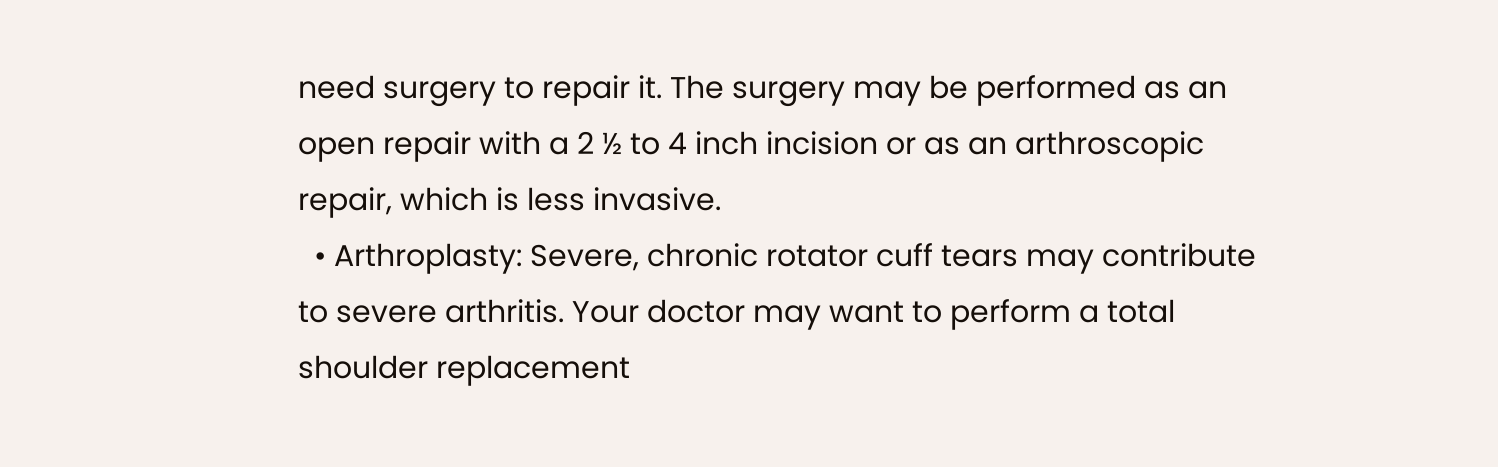need surgery to repair it. The surgery may be performed as an open repair with a 2 ½ to 4 inch incision or as an arthroscopic repair, which is less invasive.
  • Arthroplasty: Severe, chronic rotator cuff tears may contribute to severe arthritis. Your doctor may want to perform a total shoulder replacement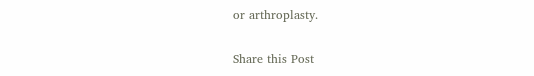or arthroplasty.

Share this Post